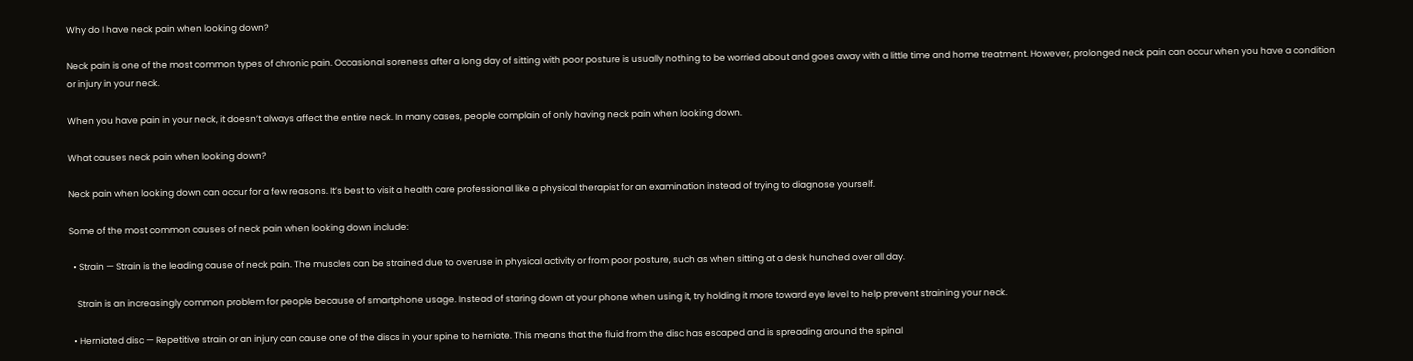Why do I have neck pain when looking down?

Neck pain is one of the most common types of chronic pain. Occasional soreness after a long day of sitting with poor posture is usually nothing to be worried about and goes away with a little time and home treatment. However, prolonged neck pain can occur when you have a condition or injury in your neck.

When you have pain in your neck, it doesn’t always affect the entire neck. In many cases, people complain of only having neck pain when looking down.

What causes neck pain when looking down?

Neck pain when looking down can occur for a few reasons. It’s best to visit a health care professional like a physical therapist for an examination instead of trying to diagnose yourself.

Some of the most common causes of neck pain when looking down include:

  • Strain — Strain is the leading cause of neck pain. The muscles can be strained due to overuse in physical activity or from poor posture, such as when sitting at a desk hunched over all day.

    Strain is an increasingly common problem for people because of smartphone usage. Instead of staring down at your phone when using it, try holding it more toward eye level to help prevent straining your neck.

  • Herniated disc — Repetitive strain or an injury can cause one of the discs in your spine to herniate. This means that the fluid from the disc has escaped and is spreading around the spinal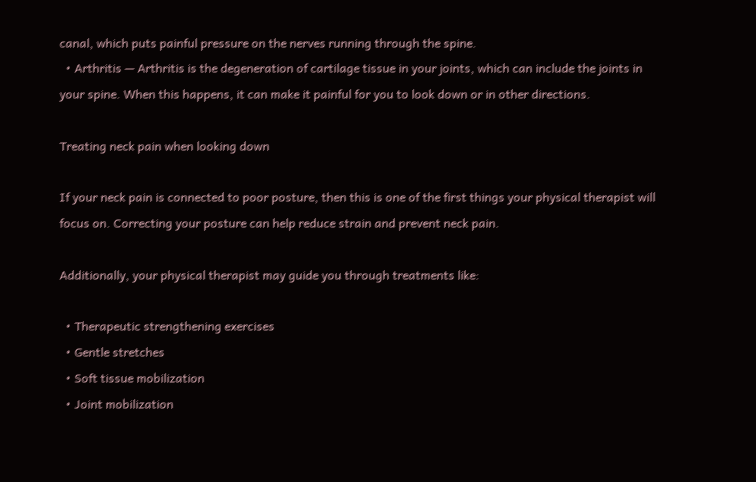canal, which puts painful pressure on the nerves running through the spine.
  • Arthritis — Arthritis is the degeneration of cartilage tissue in your joints, which can include the joints in your spine. When this happens, it can make it painful for you to look down or in other directions.

Treating neck pain when looking down

If your neck pain is connected to poor posture, then this is one of the first things your physical therapist will focus on. Correcting your posture can help reduce strain and prevent neck pain.

Additionally, your physical therapist may guide you through treatments like:

  • Therapeutic strengthening exercises
  • Gentle stretches
  • Soft tissue mobilization
  • Joint mobilization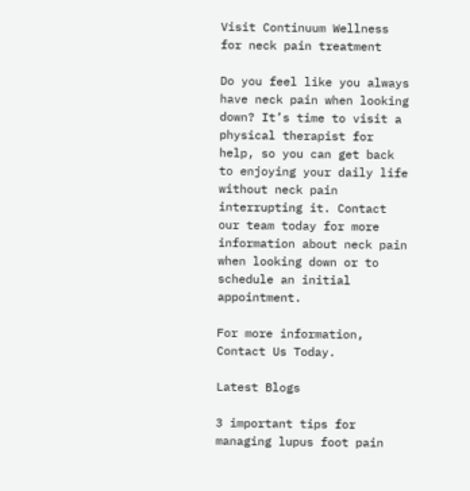Visit Continuum Wellness for neck pain treatment

Do you feel like you always have neck pain when looking down? It’s time to visit a physical therapist for help, so you can get back to enjoying your daily life without neck pain interrupting it. Contact our team today for more information about neck pain when looking down or to schedule an initial appointment.

For more information, Contact Us Today.

Latest Blogs

3 important tips for managing lupus foot pain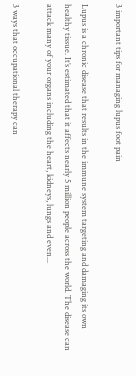3 important tips for managing lupus foot pain

Lupus is a chronic disease that results in the immune system targeting and damaging its own healthy tissue. It’s estimated that it affects nearly 5 million people across the world. The disease can attack many of your organs including the heart, kidneys, lungs and even...

3 ways that occupational therapy can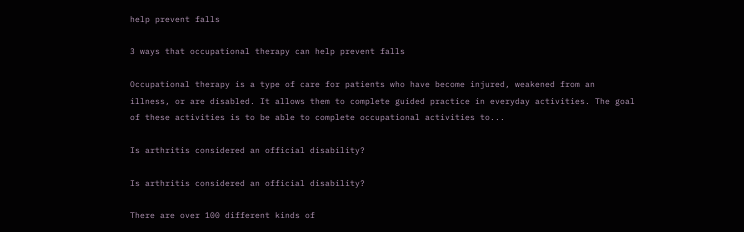help prevent falls

3 ways that occupational therapy can help prevent falls

Occupational therapy is a type of care for patients who have become injured, weakened from an illness, or are disabled. It allows them to complete guided practice in everyday activities. The goal of these activities is to be able to complete occupational activities to...

Is arthritis considered an official disability?

Is arthritis considered an official disability?

There are over 100 different kinds of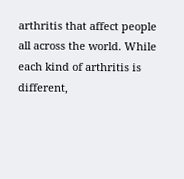arthritis that affect people all across the world. While each kind of arthritis is different,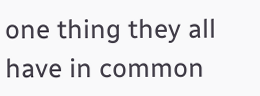one thing they all have in common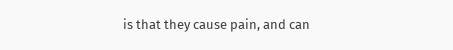is that they cause pain, and can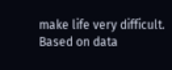make life very difficult. Based on data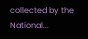collected by the National...